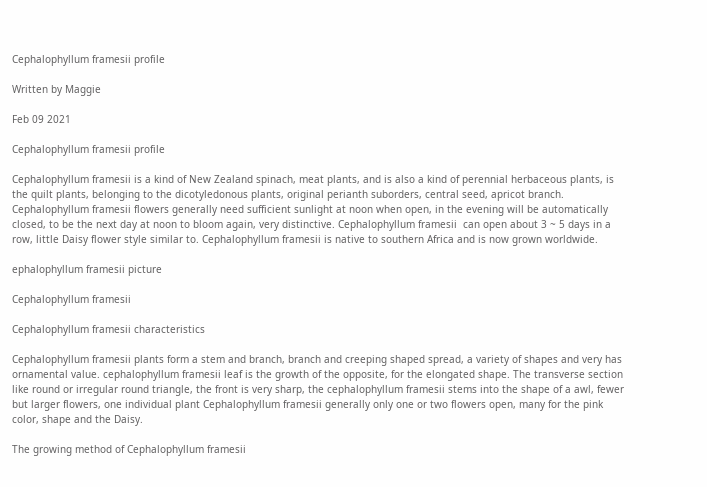Cephalophyllum framesii profile

Written by Maggie

Feb 09 2021

Cephalophyllum framesii profile

Cephalophyllum framesii is a kind of New Zealand spinach, meat plants, and is also a kind of perennial herbaceous plants, is the quilt plants, belonging to the dicotyledonous plants, original perianth suborders, central seed, apricot branch. Cephalophyllum framesii flowers generally need sufficient sunlight at noon when open, in the evening will be automatically closed, to be the next day at noon to bloom again, very distinctive. Cephalophyllum framesii  can open about 3 ~ 5 days in a row, little Daisy flower style similar to. Cephalophyllum framesii is native to southern Africa and is now grown worldwide.

ephalophyllum framesii picture

Cephalophyllum framesii

Cephalophyllum framesii characteristics

Cephalophyllum framesii plants form a stem and branch, branch and creeping shaped spread, a variety of shapes and very has ornamental value. cephalophyllum framesii leaf is the growth of the opposite, for the elongated shape. The transverse section like round or irregular round triangle, the front is very sharp, the cephalophyllum framesii stems into the shape of a awl, fewer but larger flowers, one individual plant Cephalophyllum framesii generally only one or two flowers open, many for the pink color, shape and the Daisy.

The growing method of Cephalophyllum framesii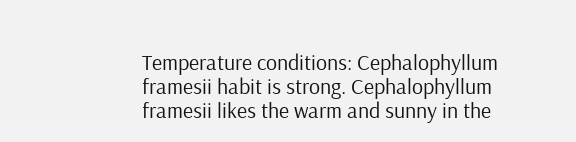Temperature conditions: Cephalophyllum framesii habit is strong. Cephalophyllum framesii likes the warm and sunny in the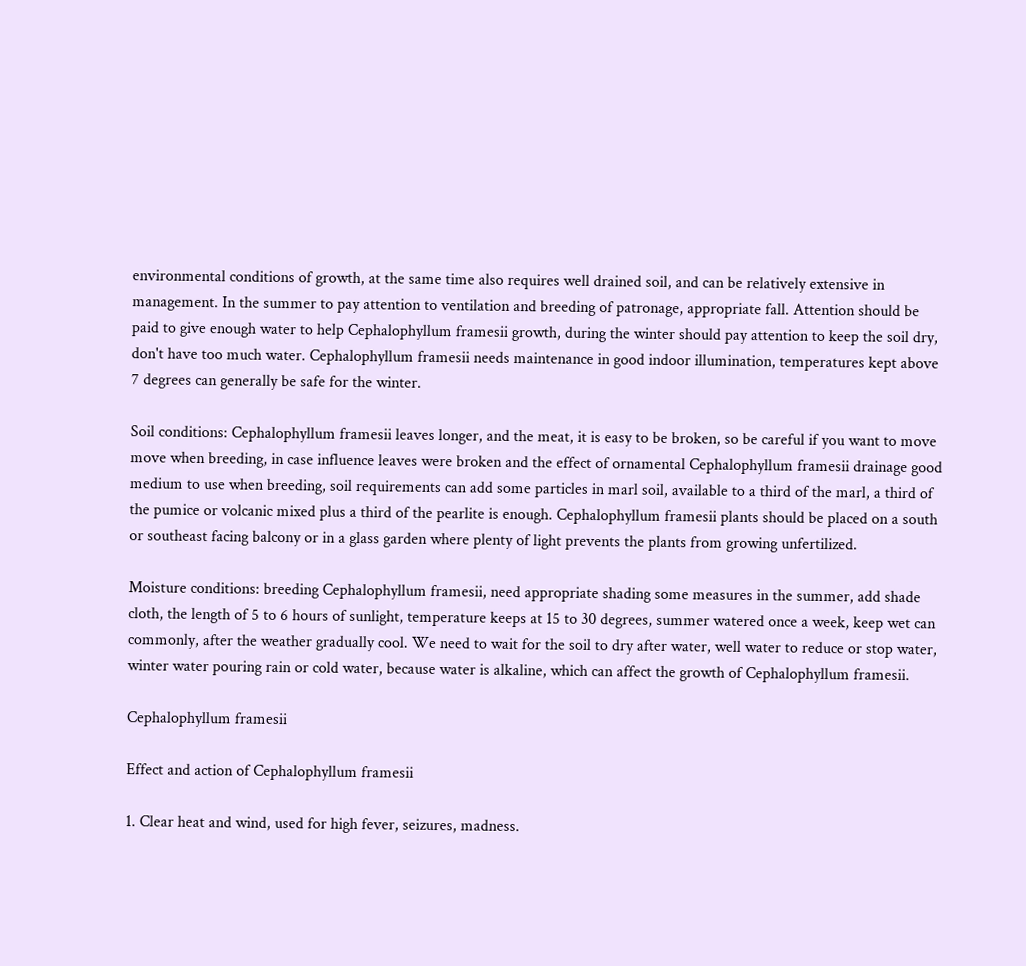environmental conditions of growth, at the same time also requires well drained soil, and can be relatively extensive in management. In the summer to pay attention to ventilation and breeding of patronage, appropriate fall. Attention should be paid to give enough water to help Cephalophyllum framesii growth, during the winter should pay attention to keep the soil dry, don't have too much water. Cephalophyllum framesii needs maintenance in good indoor illumination, temperatures kept above 7 degrees can generally be safe for the winter.

Soil conditions: Cephalophyllum framesii leaves longer, and the meat, it is easy to be broken, so be careful if you want to move move when breeding, in case influence leaves were broken and the effect of ornamental Cephalophyllum framesii drainage good medium to use when breeding, soil requirements can add some particles in marl soil, available to a third of the marl, a third of the pumice or volcanic mixed plus a third of the pearlite is enough. Cephalophyllum framesii plants should be placed on a south or southeast facing balcony or in a glass garden where plenty of light prevents the plants from growing unfertilized.

Moisture conditions: breeding Cephalophyllum framesii, need appropriate shading some measures in the summer, add shade cloth, the length of 5 to 6 hours of sunlight, temperature keeps at 15 to 30 degrees, summer watered once a week, keep wet can commonly, after the weather gradually cool. We need to wait for the soil to dry after water, well water to reduce or stop water, winter water pouring rain or cold water, because water is alkaline, which can affect the growth of Cephalophyllum framesii.

Cephalophyllum framesii

Effect and action of Cephalophyllum framesii

1. Clear heat and wind, used for high fever, seizures, madness.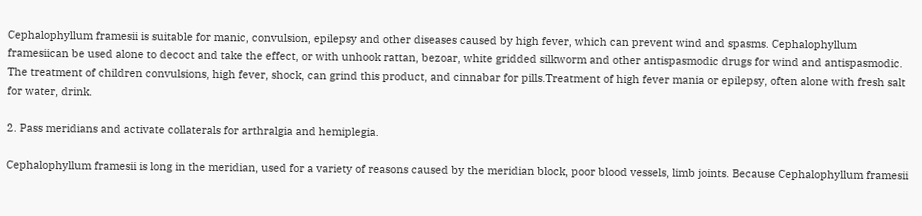Cephalophyllum framesii is suitable for manic, convulsion, epilepsy and other diseases caused by high fever, which can prevent wind and spasms. Cephalophyllum framesiican be used alone to decoct and take the effect, or with unhook rattan, bezoar, white gridded silkworm and other antispasmodic drugs for wind and antispasmodic. The treatment of children convulsions, high fever, shock, can grind this product, and cinnabar for pills.Treatment of high fever mania or epilepsy, often alone with fresh salt for water, drink.

2. Pass meridians and activate collaterals for arthralgia and hemiplegia.

Cephalophyllum framesii is long in the meridian, used for a variety of reasons caused by the meridian block, poor blood vessels, limb joints. Because Cephalophyllum framesii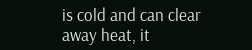is cold and can clear away heat, it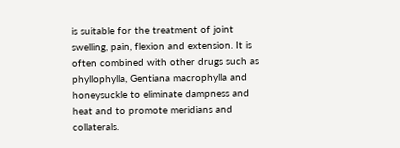is suitable for the treatment of joint swelling, pain, flexion and extension. It is often combined with other drugs such as phyllophylla, Gentiana macrophylla and honeysuckle to eliminate dampness and heat and to promote meridians and collaterals.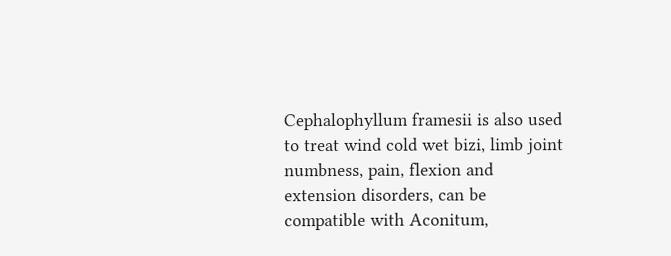Cephalophyllum framesii is also used to treat wind cold wet bizi, limb joint numbness, pain, flexion and extension disorders, can be compatible with Aconitum,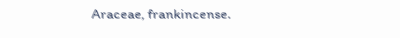Araceae, frankincense.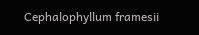Cephalophyllum framesii